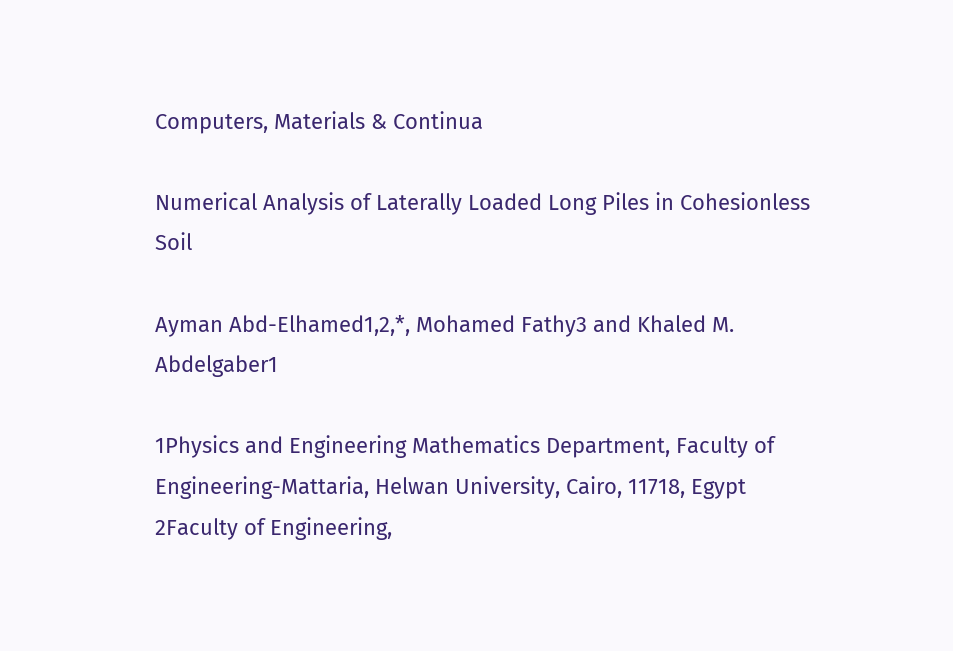Computers, Materials & Continua

Numerical Analysis of Laterally Loaded Long Piles in Cohesionless Soil

Ayman Abd-Elhamed1,2,*, Mohamed Fathy3 and Khaled M. Abdelgaber1

1Physics and Engineering Mathematics Department, Faculty of Engineering-Mattaria, Helwan University, Cairo, 11718, Egypt
2Faculty of Engineering,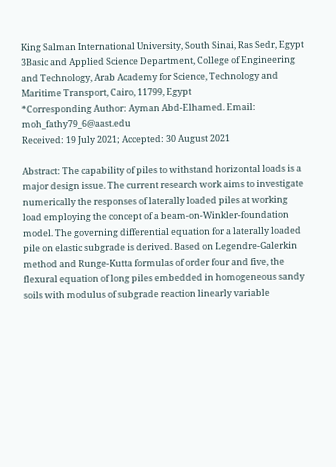King Salman International University, South Sinai, Ras Sedr, Egypt
3Basic and Applied Science Department, College of Engineering and Technology, Arab Academy for Science, Technology and Maritime Transport, Cairo, 11799, Egypt
*Corresponding Author: Ayman Abd-Elhamed. Email: moh_fathy79_6@aast.edu
Received: 19 July 2021; Accepted: 30 August 2021

Abstract: The capability of piles to withstand horizontal loads is a major design issue. The current research work aims to investigate numerically the responses of laterally loaded piles at working load employing the concept of a beam-on-Winkler-foundation model. The governing differential equation for a laterally loaded pile on elastic subgrade is derived. Based on Legendre-Galerkin method and Runge-Kutta formulas of order four and five, the flexural equation of long piles embedded in homogeneous sandy soils with modulus of subgrade reaction linearly variable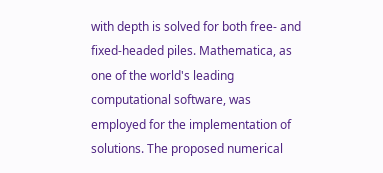with depth is solved for both free- and fixed-headed piles. Mathematica, as one of the world's leading computational software, was employed for the implementation of solutions. The proposed numerical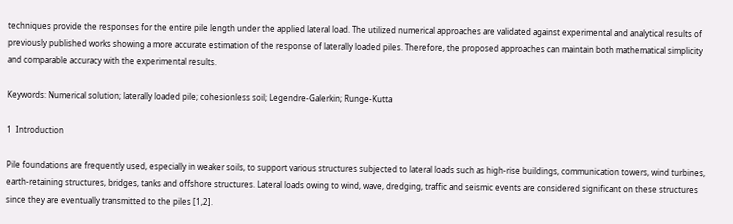techniques provide the responses for the entire pile length under the applied lateral load. The utilized numerical approaches are validated against experimental and analytical results of previously published works showing a more accurate estimation of the response of laterally loaded piles. Therefore, the proposed approaches can maintain both mathematical simplicity and comparable accuracy with the experimental results.

Keywords: Numerical solution; laterally loaded pile; cohesionless soil; Legendre-Galerkin; Runge-Kutta

1  Introduction

Pile foundations are frequently used, especially in weaker soils, to support various structures subjected to lateral loads such as high-rise buildings, communication towers, wind turbines, earth-retaining structures, bridges, tanks and offshore structures. Lateral loads owing to wind, wave, dredging, traffic and seismic events are considered significant on these structures since they are eventually transmitted to the piles [1,2].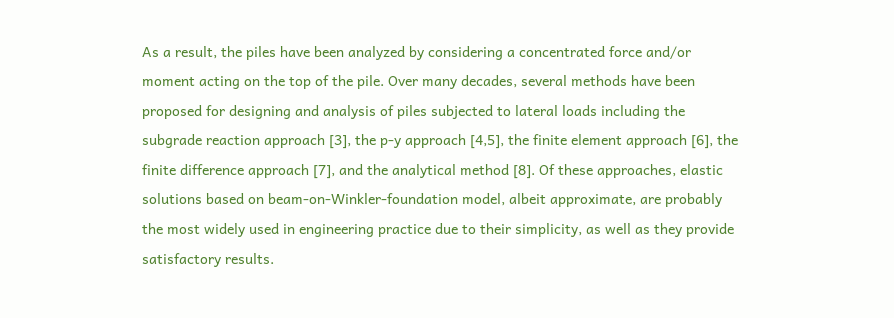As a result, the piles have been analyzed by considering a concentrated force and/or moment acting on the top of the pile. Over many decades, several methods have been proposed for designing and analysis of piles subjected to lateral loads including the subgrade reaction approach [3], the p-y approach [4,5], the finite element approach [6], the finite difference approach [7], and the analytical method [8]. Of these approaches, elastic solutions based on beam-on-Winkler-foundation model, albeit approximate, are probably the most widely used in engineering practice due to their simplicity, as well as they provide satisfactory results.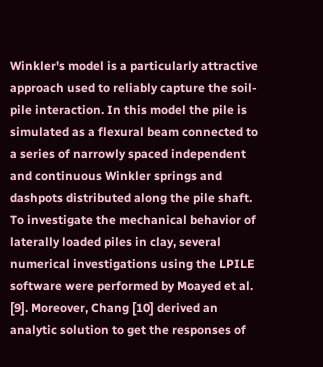Winkler's model is a particularly attractive approach used to reliably capture the soil-pile interaction. In this model the pile is simulated as a flexural beam connected to a series of narrowly spaced independent and continuous Winkler springs and dashpots distributed along the pile shaft. To investigate the mechanical behavior of laterally loaded piles in clay, several numerical investigations using the LPILE software were performed by Moayed et al. [9]. Moreover, Chang [10] derived an analytic solution to get the responses of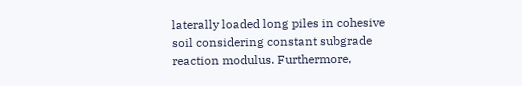laterally loaded long piles in cohesive soil considering constant subgrade reaction modulus. Furthermore,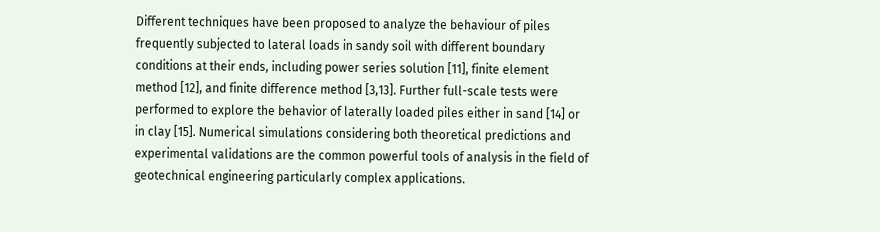Different techniques have been proposed to analyze the behaviour of piles frequently subjected to lateral loads in sandy soil with different boundary conditions at their ends, including power series solution [11], finite element method [12], and finite difference method [3,13]. Further full-scale tests were performed to explore the behavior of laterally loaded piles either in sand [14] or in clay [15]. Numerical simulations considering both theoretical predictions and experimental validations are the common powerful tools of analysis in the field of geotechnical engineering particularly complex applications.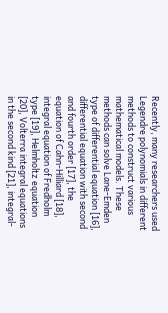Recently, many researchers used Legendre polynomials in different methods to construct various mathematical models. These methods can solve Lane-Emden type of differential equation [16], differential equation with second and fourth order [17], the equation of Cahn-Hilliard [18], integral equation of Fredholm type [19], Helmholtz equation [20], Volterra integral equations in the second kind [21], integral-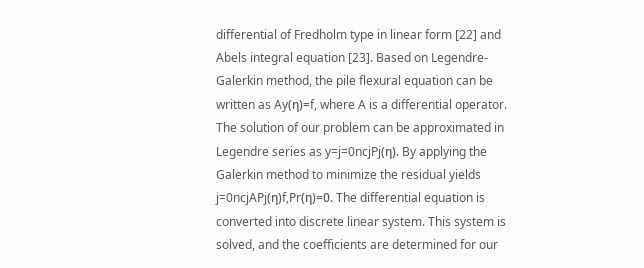differential of Fredholm type in linear form [22] and Abels integral equation [23]. Based on Legendre-Galerkin method, the pile flexural equation can be written as Ay(η)=f, where A is a differential operator. The solution of our problem can be approximated in Legendre series as y=j=0ncjPj(η). By applying the Galerkin method to minimize the residual yields j=0ncjAPj(η)f,Pr(η)=0. The differential equation is converted into discrete linear system. This system is solved, and the coefficients are determined for our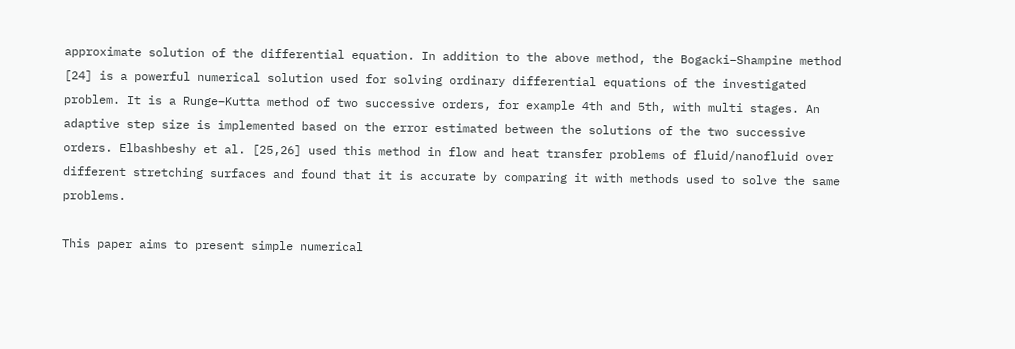approximate solution of the differential equation. In addition to the above method, the Bogacki–Shampine method [24] is a powerful numerical solution used for solving ordinary differential equations of the investigated problem. It is a Runge–Kutta method of two successive orders, for example 4th and 5th, with multi stages. An adaptive step size is implemented based on the error estimated between the solutions of the two successive orders. Elbashbeshy et al. [25,26] used this method in flow and heat transfer problems of fluid/nanofluid over different stretching surfaces and found that it is accurate by comparing it with methods used to solve the same problems.

This paper aims to present simple numerical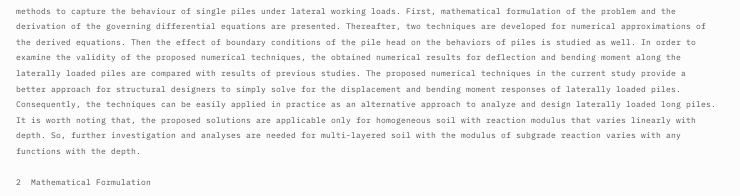methods to capture the behaviour of single piles under lateral working loads. First, mathematical formulation of the problem and the derivation of the governing differential equations are presented. Thereafter, two techniques are developed for numerical approximations of the derived equations. Then the effect of boundary conditions of the pile head on the behaviors of piles is studied as well. In order to examine the validity of the proposed numerical techniques, the obtained numerical results for deflection and bending moment along the laterally loaded piles are compared with results of previous studies. The proposed numerical techniques in the current study provide a better approach for structural designers to simply solve for the displacement and bending moment responses of laterally loaded piles. Consequently, the techniques can be easily applied in practice as an alternative approach to analyze and design laterally loaded long piles. It is worth noting that, the proposed solutions are applicable only for homogeneous soil with reaction modulus that varies linearly with depth. So, further investigation and analyses are needed for multi-layered soil with the modulus of subgrade reaction varies with any functions with the depth.

2  Mathematical Formulation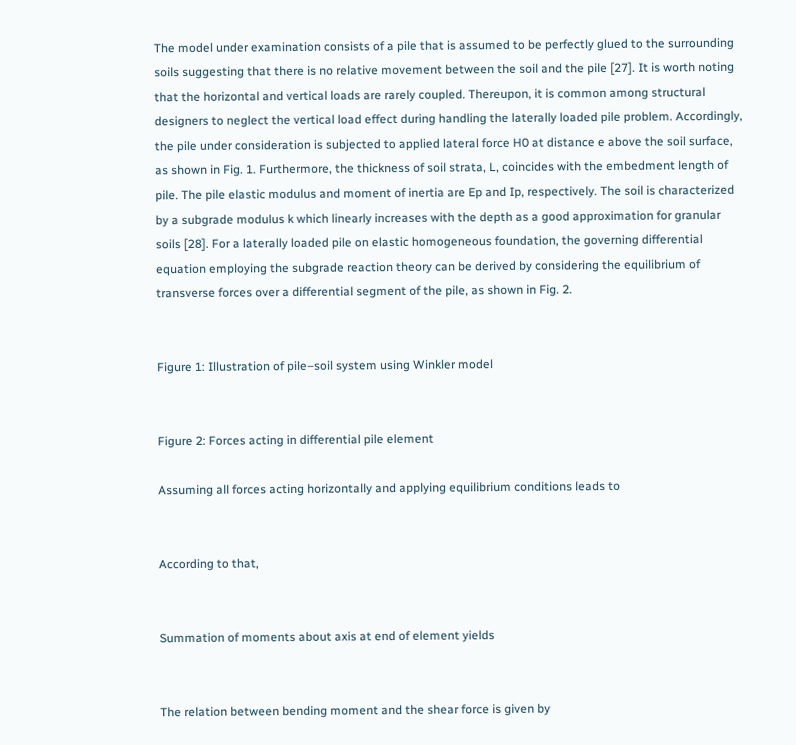The model under examination consists of a pile that is assumed to be perfectly glued to the surrounding soils suggesting that there is no relative movement between the soil and the pile [27]. It is worth noting that the horizontal and vertical loads are rarely coupled. Thereupon, it is common among structural designers to neglect the vertical load effect during handling the laterally loaded pile problem. Accordingly, the pile under consideration is subjected to applied lateral force H0 at distance e above the soil surface, as shown in Fig. 1. Furthermore, the thickness of soil strata, L, coincides with the embedment length of pile. The pile elastic modulus and moment of inertia are Ep and Ip, respectively. The soil is characterized by a subgrade modulus k which linearly increases with the depth as a good approximation for granular soils [28]. For a laterally loaded pile on elastic homogeneous foundation, the governing differential equation employing the subgrade reaction theory can be derived by considering the equilibrium of transverse forces over a differential segment of the pile, as shown in Fig. 2.


Figure 1: Illustration of pile–soil system using Winkler model


Figure 2: Forces acting in differential pile element

Assuming all forces acting horizontally and applying equilibrium conditions leads to


According to that,


Summation of moments about axis at end of element yields


The relation between bending moment and the shear force is given by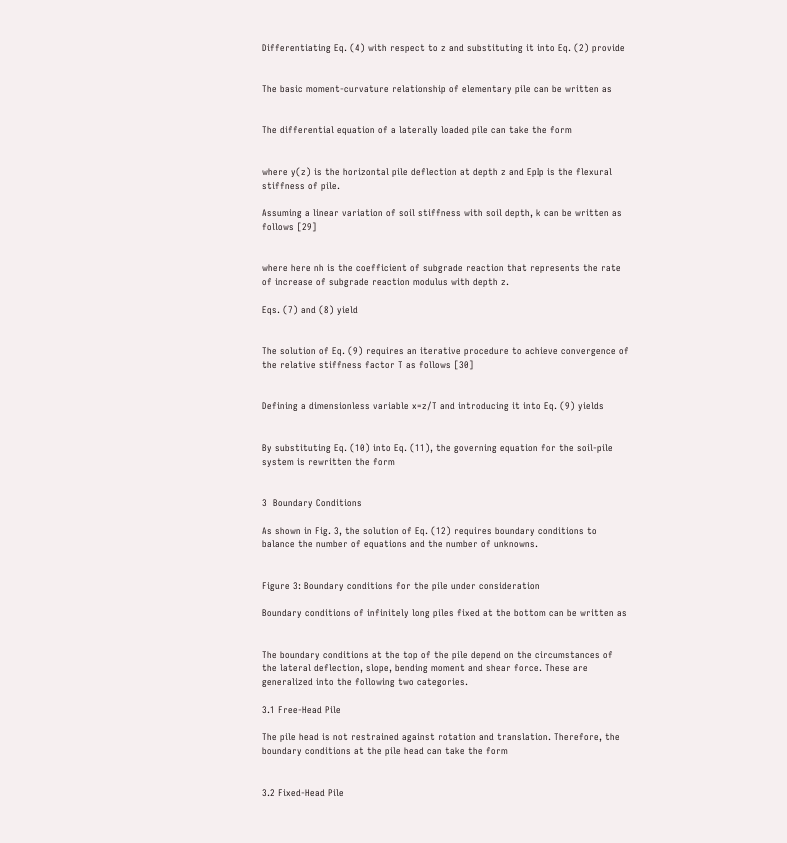Differentiating Eq. (4) with respect to z and substituting it into Eq. (2) provide


The basic moment-curvature relationship of elementary pile can be written as


The differential equation of a laterally loaded pile can take the form


where y(z) is the horizontal pile deflection at depth z and EpIp is the flexural stiffness of pile.

Assuming a linear variation of soil stiffness with soil depth, k can be written as follows [29]


where here nh is the coefficient of subgrade reaction that represents the rate of increase of subgrade reaction modulus with depth z.

Eqs. (7) and (8) yield


The solution of Eq. (9) requires an iterative procedure to achieve convergence of the relative stiffness factor T as follows [30]


Defining a dimensionless variable x=z/T and introducing it into Eq. (9) yields


By substituting Eq. (10) into Eq. (11), the governing equation for the soil-pile system is rewritten the form


3  Boundary Conditions

As shown in Fig. 3, the solution of Eq. (12) requires boundary conditions to balance the number of equations and the number of unknowns.


Figure 3: Boundary conditions for the pile under consideration

Boundary conditions of infinitely long piles fixed at the bottom can be written as


The boundary conditions at the top of the pile depend on the circumstances of the lateral deflection, slope, bending moment and shear force. These are generalized into the following two categories.

3.1 Free-Head Pile

The pile head is not restrained against rotation and translation. Therefore, the boundary conditions at the pile head can take the form


3.2 Fixed-Head Pile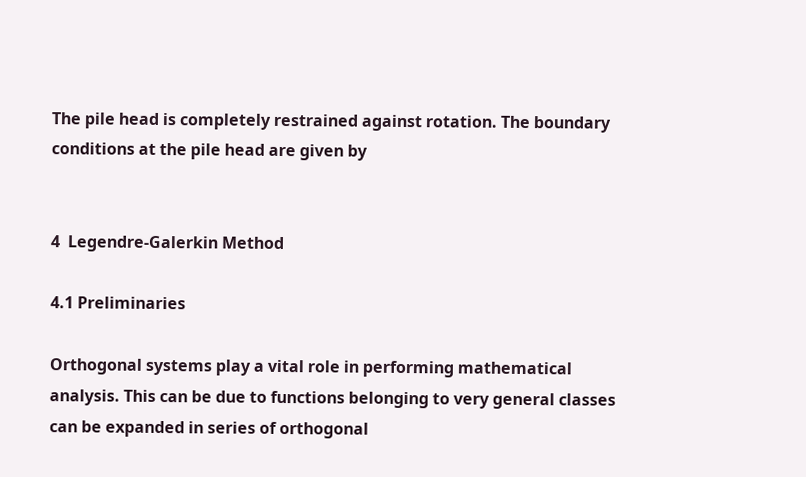The pile head is completely restrained against rotation. The boundary conditions at the pile head are given by


4  Legendre-Galerkin Method

4.1 Preliminaries

Orthogonal systems play a vital role in performing mathematical analysis. This can be due to functions belonging to very general classes can be expanded in series of orthogonal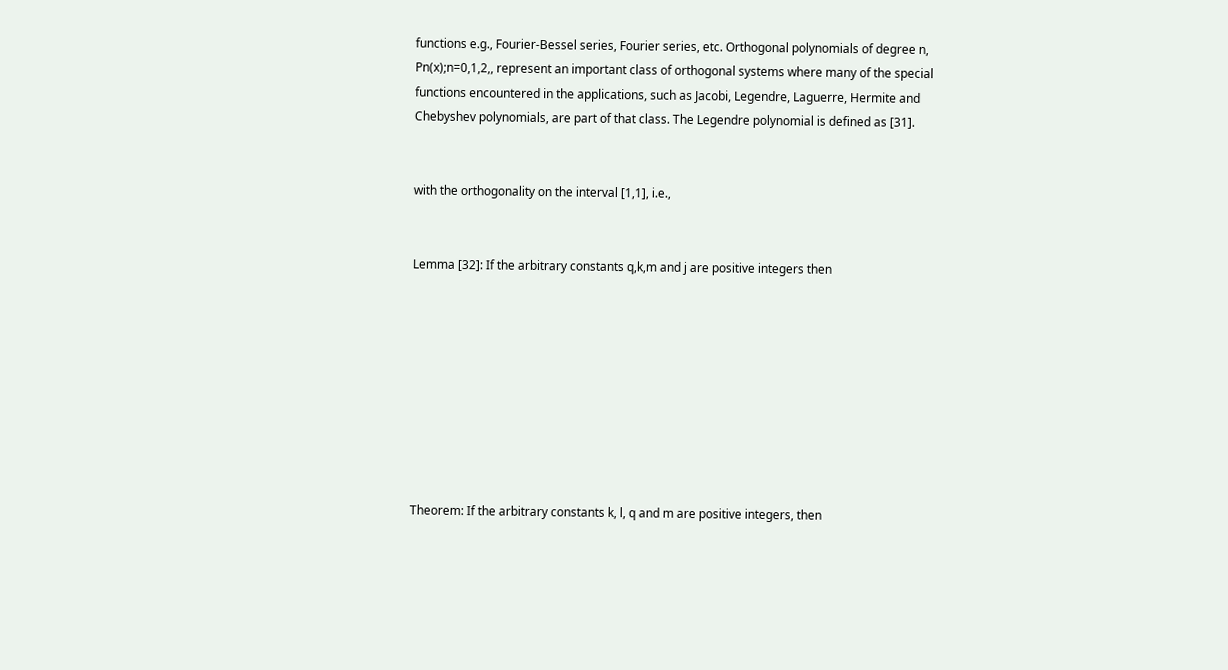functions e.g., Fourier-Bessel series, Fourier series, etc. Orthogonal polynomials of degree n, Pn(x);n=0,1,2,, represent an important class of orthogonal systems where many of the special functions encountered in the applications, such as Jacobi, Legendre, Laguerre, Hermite and Chebyshev polynomials, are part of that class. The Legendre polynomial is defined as [31].


with the orthogonality on the interval [1,1], i.e.,


Lemma [32]: If the arbitrary constants q,k,m and j are positive integers then









Theorem: If the arbitrary constants k, l, q and m are positive integers, then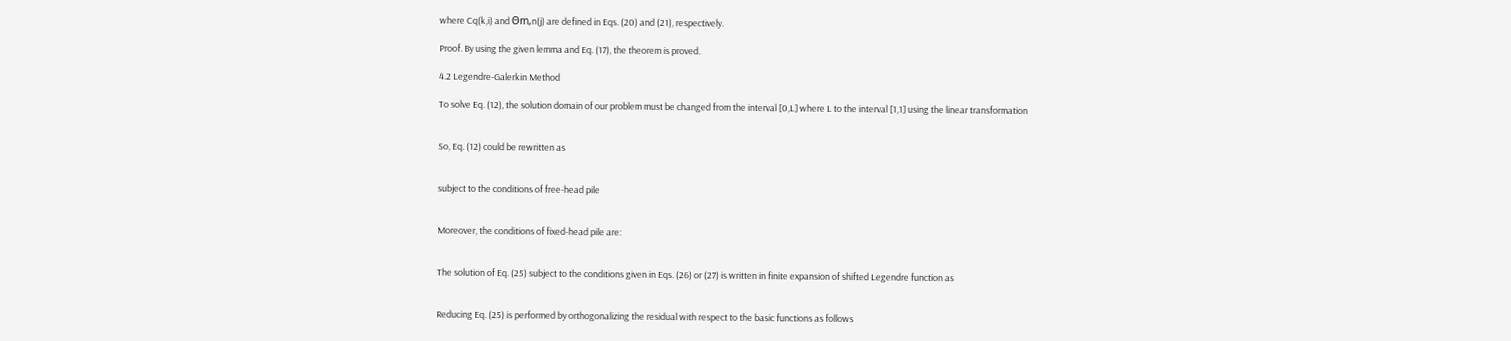where Cq(k,i) and Θm,n(j) are defined in Eqs. (20) and (21), respectively.

Proof. By using the given lemma and Eq. (17), the theorem is proved.

4.2 Legendre-Galerkin Method

To solve Eq. (12), the solution domain of our problem must be changed from the interval [0,L] where L to the interval [1,1] using the linear transformation


So, Eq. (12) could be rewritten as


subject to the conditions of free-head pile


Moreover, the conditions of fixed-head pile are:


The solution of Eq. (25) subject to the conditions given in Eqs. (26) or (27) is written in finite expansion of shifted Legendre function as


Reducing Eq. (25) is performed by orthogonalizing the residual with respect to the basic functions as follows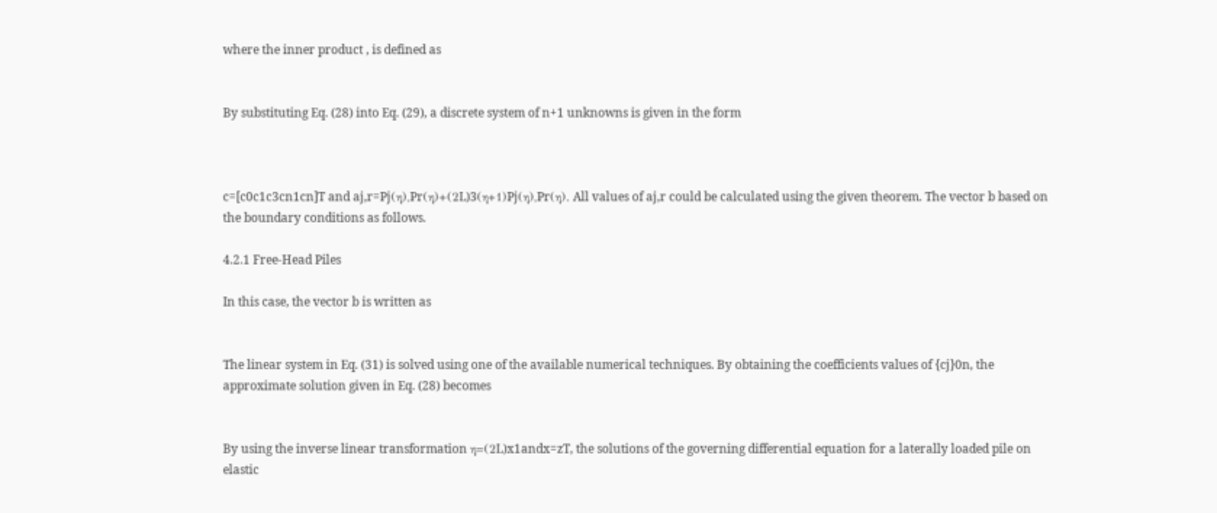where the inner product , is defined as


By substituting Eq. (28) into Eq. (29), a discrete system of n+1 unknowns is given in the form



c=[c0c1c3cn1cn]T and aj,r=Pj(η),Pr(η)+(2L)3(η+1)Pj(η),Pr(η). All values of aj,r could be calculated using the given theorem. The vector b based on the boundary conditions as follows.

4.2.1 Free-Head Piles

In this case, the vector b is written as


The linear system in Eq. (31) is solved using one of the available numerical techniques. By obtaining the coefficients values of {cj}0n, the approximate solution given in Eq. (28) becomes


By using the inverse linear transformation η=(2L)x1andx=zT, the solutions of the governing differential equation for a laterally loaded pile on elastic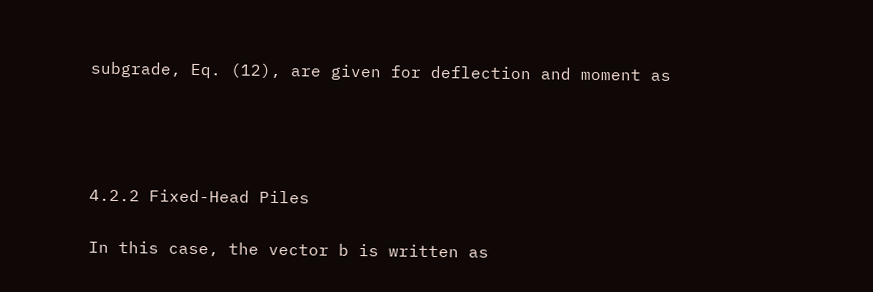subgrade, Eq. (12), are given for deflection and moment as




4.2.2 Fixed-Head Piles

In this case, the vector b is written as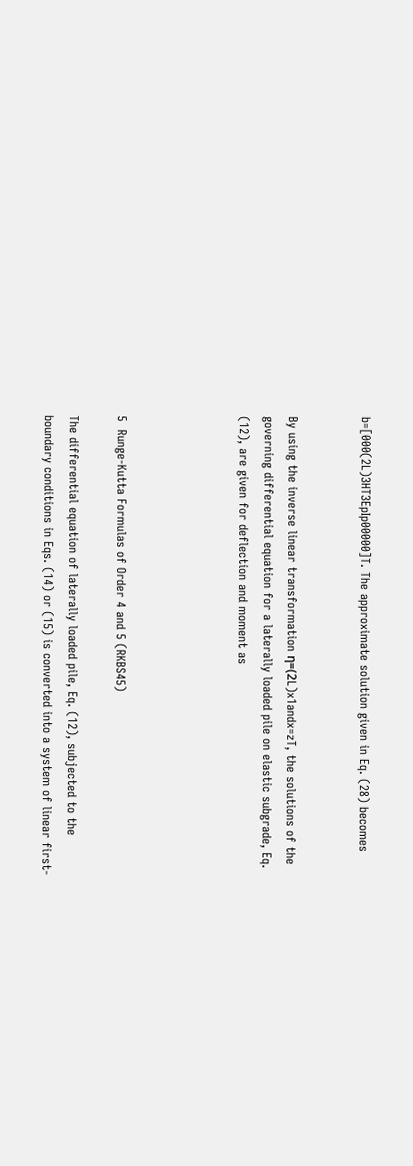b=[000(2L)3HT3EpIp00000]T. The approximate solution given in Eq. (28) becomes


By using the inverse linear transformation η=(2L)x1andx=zT, the solutions of the governing differential equation for a laterally loaded pile on elastic subgrade, Eq. (12), are given for deflection and moment as




5  Runge-Kutta Formulas of Order 4 and 5 (RKBS45)

The differential equation of laterally loaded pile, Eq. (12), subjected to the boundary conditions in Eqs. (14) or (15) is converted into a system of linear first-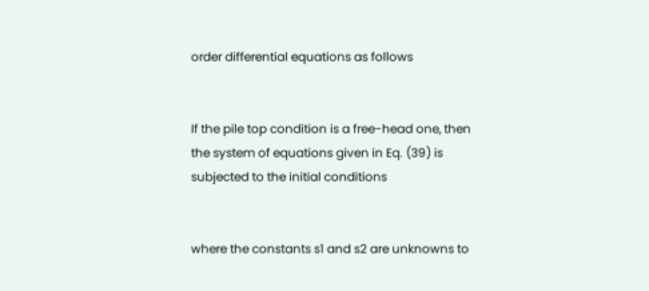order differential equations as follows


If the pile top condition is a free-head one, then the system of equations given in Eq. (39) is subjected to the initial conditions


where the constants s1 and s2 are unknowns to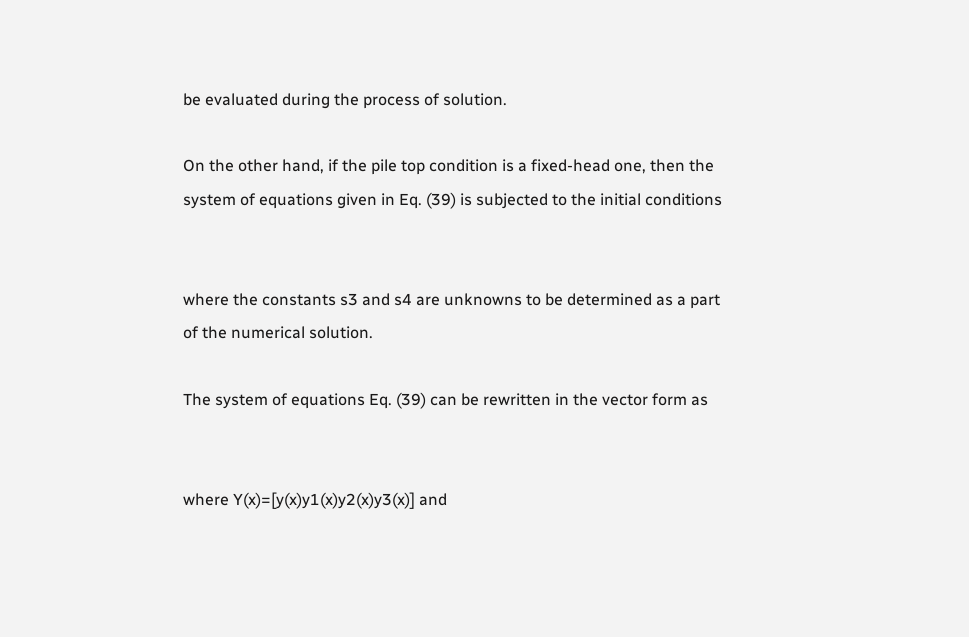be evaluated during the process of solution.

On the other hand, if the pile top condition is a fixed-head one, then the system of equations given in Eq. (39) is subjected to the initial conditions


where the constants s3 and s4 are unknowns to be determined as a part of the numerical solution.

The system of equations Eq. (39) can be rewritten in the vector form as


where Y(x)=[y(x)y1(x)y2(x)y3(x)] and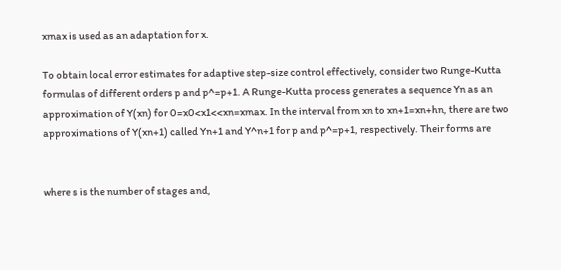xmax is used as an adaptation for x.

To obtain local error estimates for adaptive step-size control effectively, consider two Runge-Kutta formulas of different orders p and p^=p+1. A Runge-Kutta process generates a sequence Yn as an approximation of Y(xn) for 0=x0<x1<<xn=xmax. In the interval from xn to xn+1=xn+hn, there are two approximations of Y(xn+1) called Yn+1 and Y^n+1 for p and p^=p+1, respectively. Their forms are


where s is the number of stages and,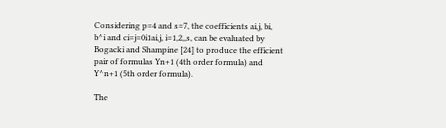Considering p=4 and s=7, the coefficients ai,j, bi, b^i and ci=j=0i1ai,j, i=1,2,,s, can be evaluated by Bogacki and Shampine [24] to produce the efficient pair of formulas Yn+1 (4th order formula) and Y^n+1 (5th order formula).

The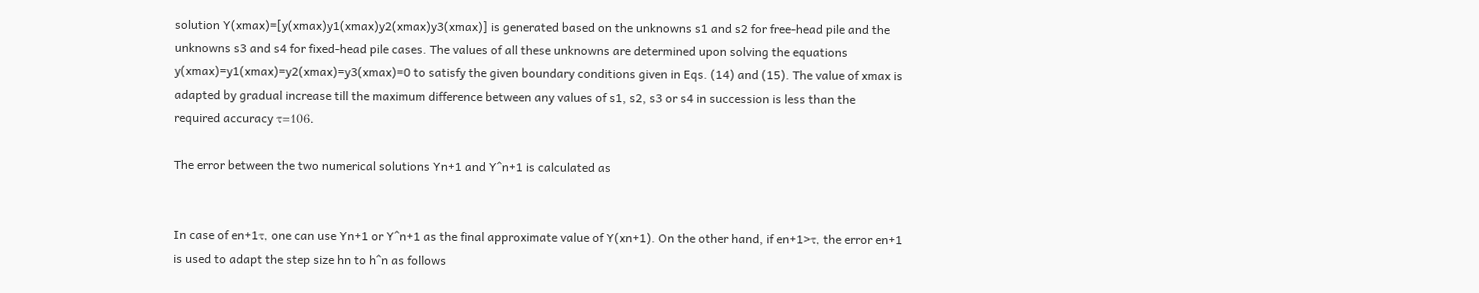solution Y(xmax)=[y(xmax)y1(xmax)y2(xmax)y3(xmax)] is generated based on the unknowns s1 and s2 for free-head pile and the unknowns s3 and s4 for fixed-head pile cases. The values of all these unknowns are determined upon solving the equations y(xmax)=y1(xmax)=y2(xmax)=y3(xmax)=0 to satisfy the given boundary conditions given in Eqs. (14) and (15). The value of xmax is adapted by gradual increase till the maximum difference between any values of s1, s2, s3 or s4 in succession is less than the required accuracy τ=106.

The error between the two numerical solutions Yn+1 and Y^n+1 is calculated as


In case of en+1τ, one can use Yn+1 or Y^n+1 as the final approximate value of Y(xn+1). On the other hand, if en+1>τ, the error en+1 is used to adapt the step size hn to h^n as follows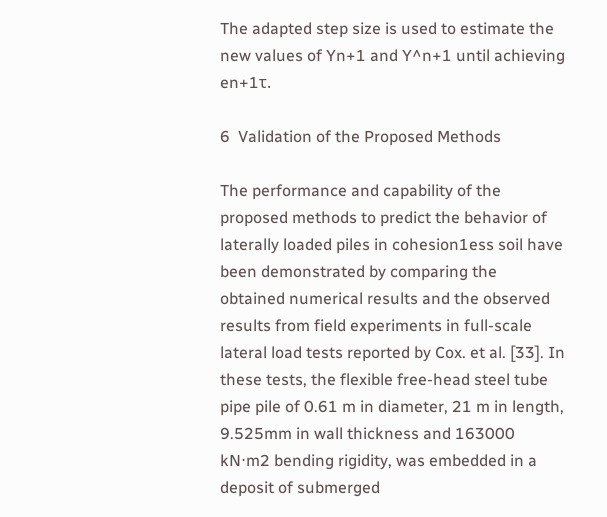The adapted step size is used to estimate the new values of Yn+1 and Y^n+1 until achieving en+1τ.

6  Validation of the Proposed Methods

The performance and capability of the proposed methods to predict the behavior of laterally loaded piles in cohesion1ess soil have been demonstrated by comparing the obtained numerical results and the observed results from field experiments in full-scale lateral load tests reported by Cox. et al. [33]. In these tests, the flexible free-head steel tube pipe pile of 0.61 m in diameter, 21 m in length, 9.525mm in wall thickness and 163000 kN⋅m2 bending rigidity, was embedded in a deposit of submerged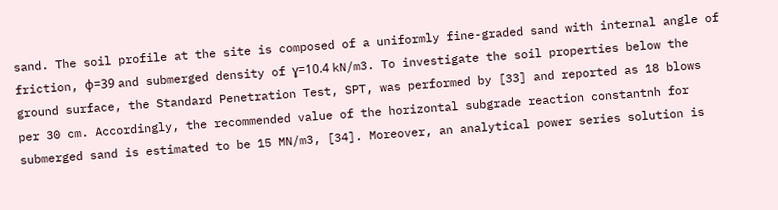sand. The soil profile at the site is composed of a uniformly fine-graded sand with internal angle of friction, ϕ=39 and submerged density of ɣ=10.4 kN/m3. To investigate the soil properties below the ground surface, the Standard Penetration Test, SPT, was performed by [33] and reported as 18 blows per 30 cm. Accordingly, the recommended value of the horizontal subgrade reaction constantnh for submerged sand is estimated to be 15 MN/m3, [34]. Moreover, an analytical power series solution is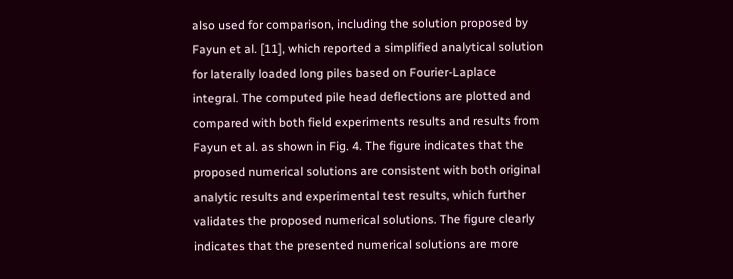also used for comparison, including the solution proposed by Fayun et al. [11], which reported a simplified analytical solution for laterally loaded long piles based on Fourier-Laplace integral. The computed pile head deflections are plotted and compared with both field experiments results and results from Fayun et al. as shown in Fig. 4. The figure indicates that the proposed numerical solutions are consistent with both original analytic results and experimental test results, which further validates the proposed numerical solutions. The figure clearly indicates that the presented numerical solutions are more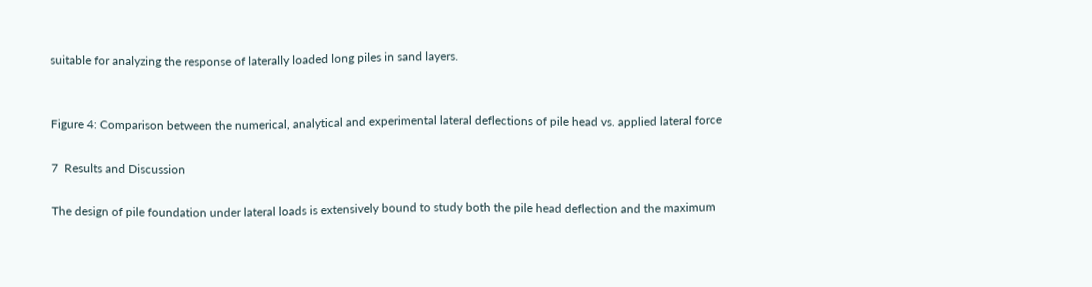suitable for analyzing the response of laterally loaded long piles in sand layers.


Figure 4: Comparison between the numerical, analytical and experimental lateral deflections of pile head vs. applied lateral force

7  Results and Discussion

The design of pile foundation under lateral loads is extensively bound to study both the pile head deflection and the maximum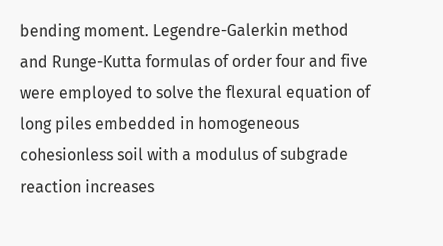bending moment. Legendre-Galerkin method and Runge-Kutta formulas of order four and five were employed to solve the flexural equation of long piles embedded in homogeneous cohesionless soil with a modulus of subgrade reaction increases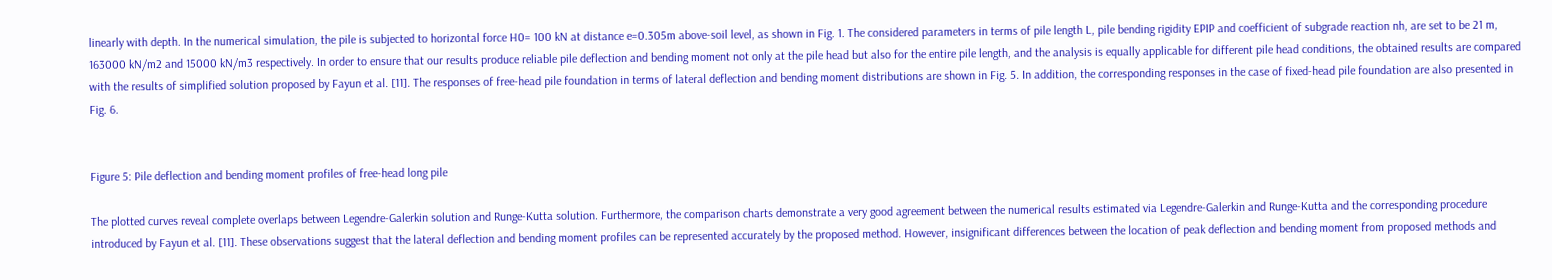linearly with depth. In the numerical simulation, the pile is subjected to horizontal force H0= 100 kN at distance e=0.305m above-soil level, as shown in Fig. 1. The considered parameters in terms of pile length L, pile bending rigidity EPIP and coefficient of subgrade reaction nh, are set to be 21 m, 163000 kN/m2 and 15000 kN/m3 respectively. In order to ensure that our results produce reliable pile deflection and bending moment not only at the pile head but also for the entire pile length, and the analysis is equally applicable for different pile head conditions, the obtained results are compared with the results of simplified solution proposed by Fayun et al. [11]. The responses of free-head pile foundation in terms of lateral deflection and bending moment distributions are shown in Fig. 5. In addition, the corresponding responses in the case of fixed-head pile foundation are also presented in Fig. 6.


Figure 5: Pile deflection and bending moment profiles of free-head long pile

The plotted curves reveal complete overlaps between Legendre-Galerkin solution and Runge-Kutta solution. Furthermore, the comparison charts demonstrate a very good agreement between the numerical results estimated via Legendre-Galerkin and Runge-Kutta and the corresponding procedure introduced by Fayun et al. [11]. These observations suggest that the lateral deflection and bending moment profiles can be represented accurately by the proposed method. However, insignificant differences between the location of peak deflection and bending moment from proposed methods and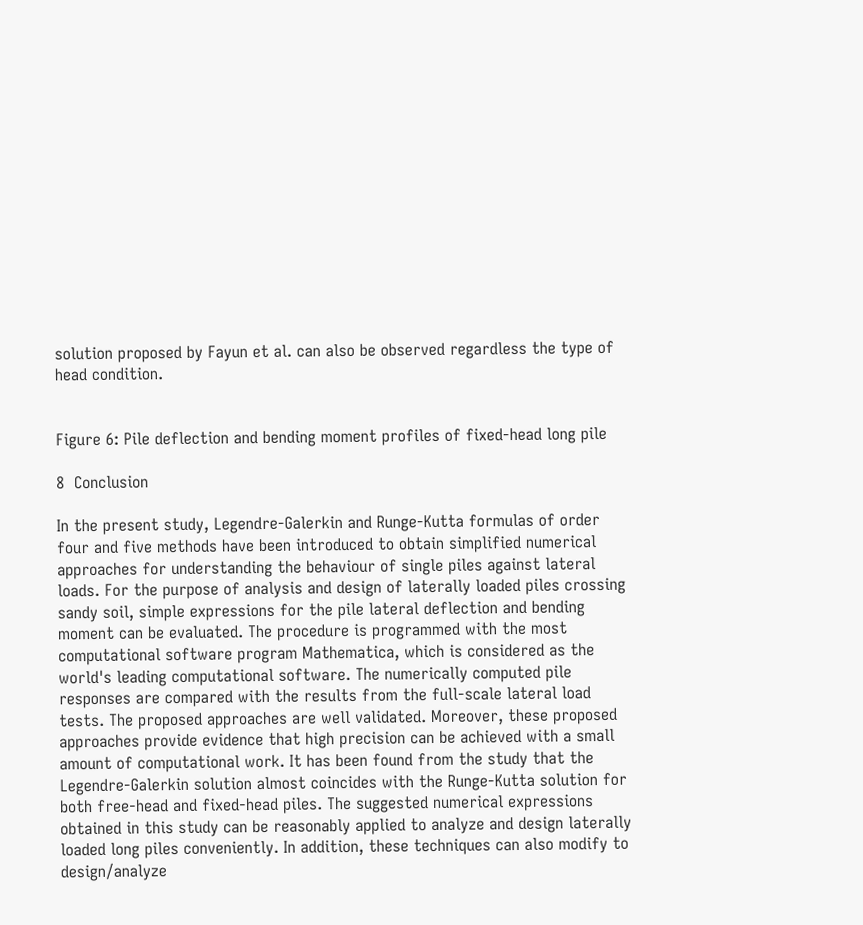solution proposed by Fayun et al. can also be observed regardless the type of head condition.


Figure 6: Pile deflection and bending moment profiles of fixed-head long pile

8  Conclusion

In the present study, Legendre-Galerkin and Runge-Kutta formulas of order four and five methods have been introduced to obtain simplified numerical approaches for understanding the behaviour of single piles against lateral loads. For the purpose of analysis and design of laterally loaded piles crossing sandy soil, simple expressions for the pile lateral deflection and bending moment can be evaluated. The procedure is programmed with the most computational software program Mathematica, which is considered as the world's leading computational software. The numerically computed pile responses are compared with the results from the full-scale lateral load tests. The proposed approaches are well validated. Moreover, these proposed approaches provide evidence that high precision can be achieved with a small amount of computational work. It has been found from the study that the Legendre-Galerkin solution almost coincides with the Runge-Kutta solution for both free-head and fixed-head piles. The suggested numerical expressions obtained in this study can be reasonably applied to analyze and design laterally loaded long piles conveniently. In addition, these techniques can also modify to design/analyze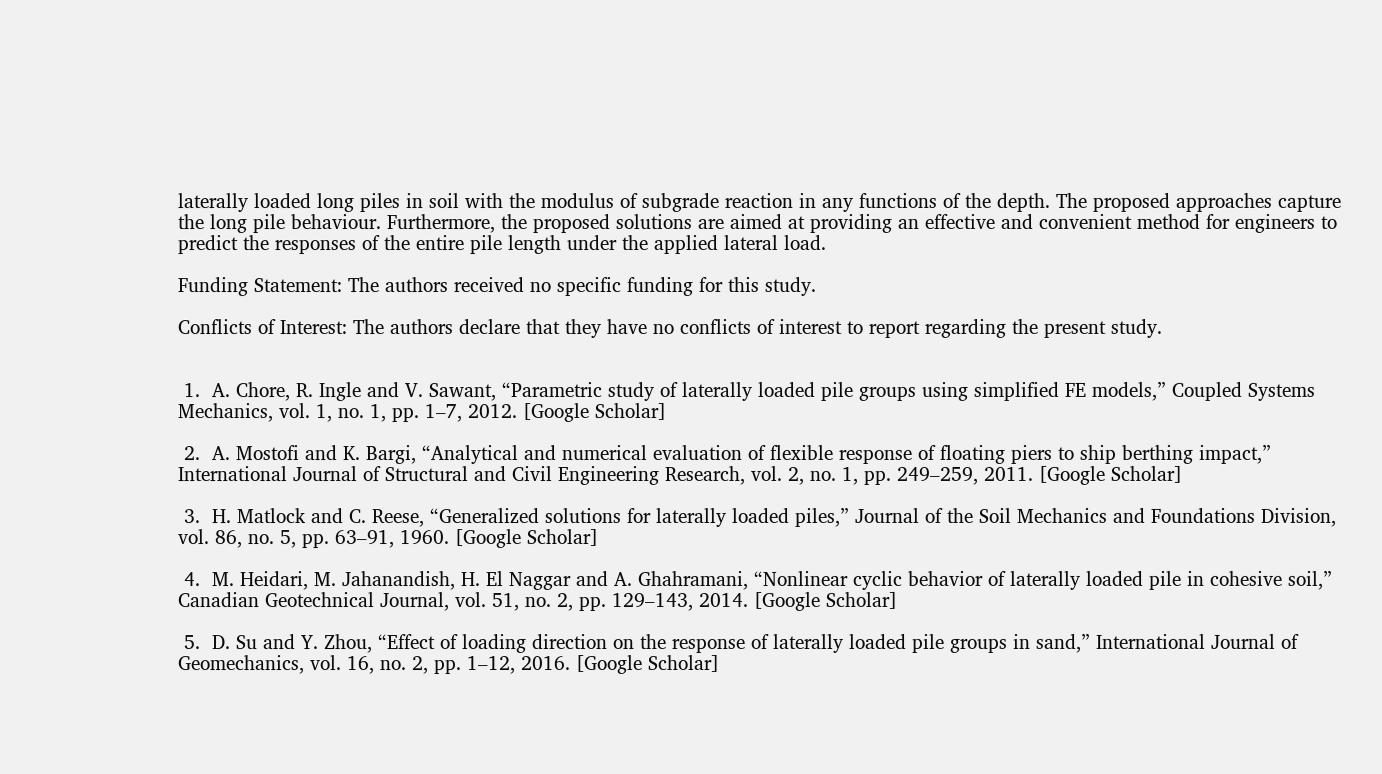laterally loaded long piles in soil with the modulus of subgrade reaction in any functions of the depth. The proposed approaches capture the long pile behaviour. Furthermore, the proposed solutions are aimed at providing an effective and convenient method for engineers to predict the responses of the entire pile length under the applied lateral load.

Funding Statement: The authors received no specific funding for this study.

Conflicts of Interest: The authors declare that they have no conflicts of interest to report regarding the present study.


 1.  A. Chore, R. Ingle and V. Sawant, “Parametric study of laterally loaded pile groups using simplified FE models,” Coupled Systems Mechanics, vol. 1, no. 1, pp. 1–7, 2012. [Google Scholar]

 2.  A. Mostofi and K. Bargi, “Analytical and numerical evaluation of flexible response of floating piers to ship berthing impact,” International Journal of Structural and Civil Engineering Research, vol. 2, no. 1, pp. 249–259, 2011. [Google Scholar]

 3.  H. Matlock and C. Reese, “Generalized solutions for laterally loaded piles,” Journal of the Soil Mechanics and Foundations Division, vol. 86, no. 5, pp. 63–91, 1960. [Google Scholar]

 4.  M. Heidari, M. Jahanandish, H. El Naggar and A. Ghahramani, “Nonlinear cyclic behavior of laterally loaded pile in cohesive soil,” Canadian Geotechnical Journal, vol. 51, no. 2, pp. 129–143, 2014. [Google Scholar]

 5.  D. Su and Y. Zhou, “Effect of loading direction on the response of laterally loaded pile groups in sand,” International Journal of Geomechanics, vol. 16, no. 2, pp. 1–12, 2016. [Google Scholar]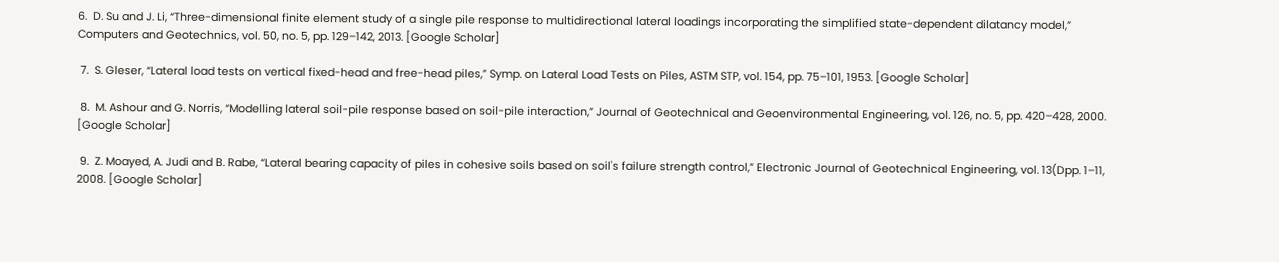6.  D. Su and J. Li, “Three-dimensional finite element study of a single pile response to multidirectional lateral loadings incorporating the simplified state-dependent dilatancy model,” Computers and Geotechnics, vol. 50, no. 5, pp. 129–142, 2013. [Google Scholar]

 7.  S. Gleser, “Lateral load tests on vertical fixed-head and free-head piles,” Symp. on Lateral Load Tests on Piles, ASTM STP, vol. 154, pp. 75–101, 1953. [Google Scholar]

 8.  M. Ashour and G. Norris, “Modelling lateral soil-pile response based on soil-pile interaction,” Journal of Geotechnical and Geoenvironmental Engineering, vol. 126, no. 5, pp. 420–428, 2000. [Google Scholar]

 9.  Z. Moayed, A. Judi and B. Rabe, “Lateral bearing capacity of piles in cohesive soils based on soil's failure strength control,” Electronic Journal of Geotechnical Engineering, vol. 13(Dpp. 1–11, 2008. [Google Scholar]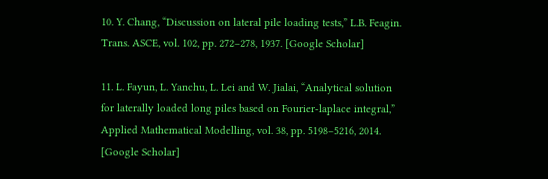10. Y. Chang, “Discussion on lateral pile loading tests,” L.B. Feagin. Trans. ASCE, vol. 102, pp. 272–278, 1937. [Google Scholar]

11. L. Fayun, L. Yanchu, L. Lei and W. Jialai, “Analytical solution for laterally loaded long piles based on Fourier-laplace integral,” Applied Mathematical Modelling, vol. 38, pp. 5198–5216, 2014. [Google Scholar]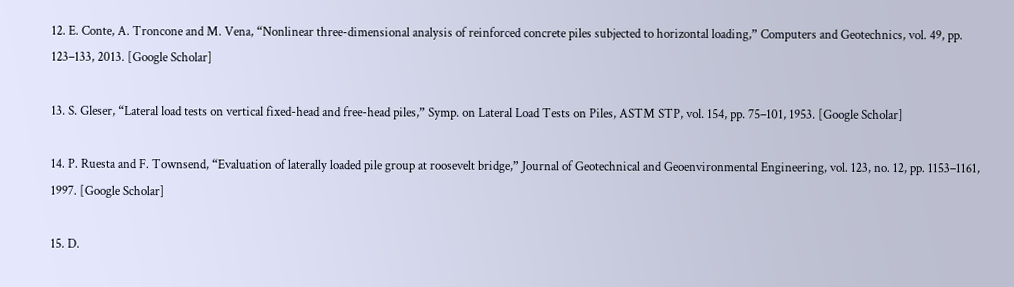12. E. Conte, A. Troncone and M. Vena, “Nonlinear three-dimensional analysis of reinforced concrete piles subjected to horizontal loading,” Computers and Geotechnics, vol. 49, pp. 123–133, 2013. [Google Scholar]

13. S. Gleser, “Lateral load tests on vertical fixed-head and free-head piles,” Symp. on Lateral Load Tests on Piles, ASTM STP, vol. 154, pp. 75–101, 1953. [Google Scholar]

14. P. Ruesta and F. Townsend, “Evaluation of laterally loaded pile group at roosevelt bridge,” Journal of Geotechnical and Geoenvironmental Engineering, vol. 123, no. 12, pp. 1153–1161, 1997. [Google Scholar]

15. D.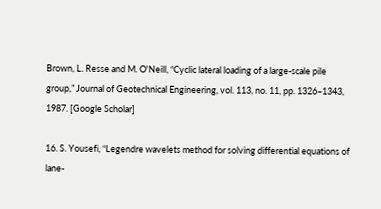Brown, L. Resse and M. O'Neill, “Cyclic lateral loading of a large-scale pile group,” Journal of Geotechnical Engineering, vol. 113, no. 11, pp. 1326–1343, 1987. [Google Scholar]

16. S. Yousefi, “Legendre wavelets method for solving differential equations of lane-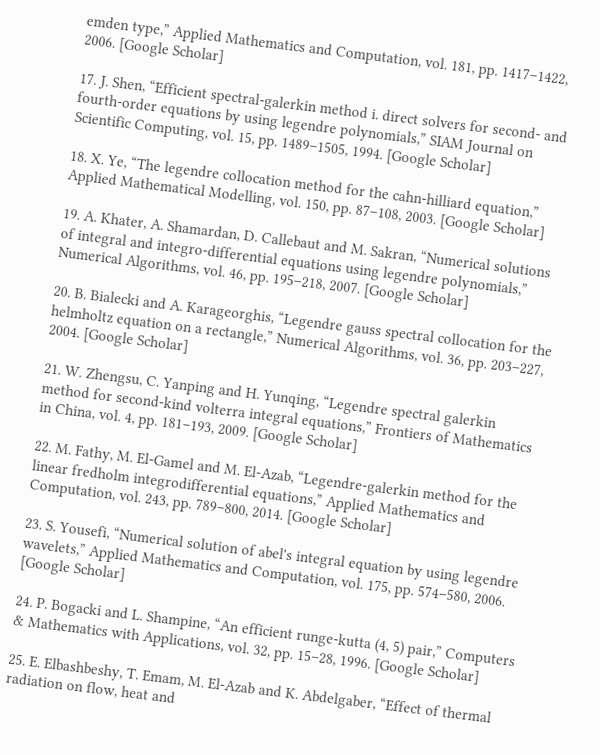emden type,” Applied Mathematics and Computation, vol. 181, pp. 1417–1422, 2006. [Google Scholar]

17. J. Shen, “Efficient spectral-galerkin method i. direct solvers for second- and fourth-order equations by using legendre polynomials,” SIAM Journal on Scientific Computing, vol. 15, pp. 1489–1505, 1994. [Google Scholar]

18. X. Ye, “The legendre collocation method for the cahn-hilliard equation,” Applied Mathematical Modelling, vol. 150, pp. 87–108, 2003. [Google Scholar]

19. A. Khater, A. Shamardan, D. Callebaut and M. Sakran, “Numerical solutions of integral and integro-differential equations using legendre polynomials,” Numerical Algorithms, vol. 46, pp. 195–218, 2007. [Google Scholar]

20. B. Bialecki and A. Karageorghis, “Legendre gauss spectral collocation for the helmholtz equation on a rectangle,” Numerical Algorithms, vol. 36, pp. 203–227, 2004. [Google Scholar]

21. W. Zhengsu, C. Yanping and H. Yunqing, “Legendre spectral galerkin method for second-kind volterra integral equations,” Frontiers of Mathematics in China, vol. 4, pp. 181–193, 2009. [Google Scholar]

22. M. Fathy, M. El-Gamel and M. El-Azab, “Legendre-galerkin method for the linear fredholm integrodifferential equations,” Applied Mathematics and Computation, vol. 243, pp. 789–800, 2014. [Google Scholar]

23. S. Yousefi, “Numerical solution of abel's integral equation by using legendre wavelets,” Applied Mathematics and Computation, vol. 175, pp. 574–580, 2006. [Google Scholar]

24. P. Bogacki and L. Shampine, “An efficient runge-kutta (4, 5) pair,” Computers & Mathematics with Applications, vol. 32, pp. 15–28, 1996. [Google Scholar]

25. E. Elbashbeshy, T. Emam, M. El-Azab and K. Abdelgaber, “Effect of thermal radiation on flow, heat and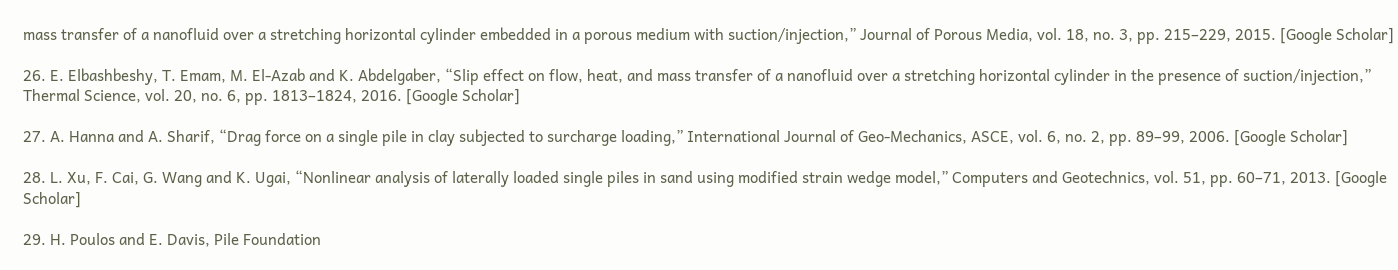mass transfer of a nanofluid over a stretching horizontal cylinder embedded in a porous medium with suction/injection,” Journal of Porous Media, vol. 18, no. 3, pp. 215–229, 2015. [Google Scholar]

26. E. Elbashbeshy, T. Emam, M. El-Azab and K. Abdelgaber, “Slip effect on flow, heat, and mass transfer of a nanofluid over a stretching horizontal cylinder in the presence of suction/injection,” Thermal Science, vol. 20, no. 6, pp. 1813–1824, 2016. [Google Scholar]

27. A. Hanna and A. Sharif, “Drag force on a single pile in clay subjected to surcharge loading,” International Journal of Geo-Mechanics, ASCE, vol. 6, no. 2, pp. 89–99, 2006. [Google Scholar]

28. L. Xu, F. Cai, G. Wang and K. Ugai, “Nonlinear analysis of laterally loaded single piles in sand using modified strain wedge model,” Computers and Geotechnics, vol. 51, pp. 60–71, 2013. [Google Scholar]

29. H. Poulos and E. Davis, Pile Foundation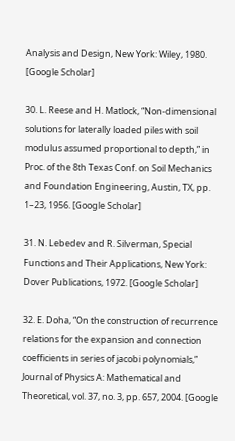Analysis and Design, New York: Wiley, 1980. [Google Scholar]

30. L. Reese and H. Matlock, “Non-dimensional solutions for laterally loaded piles with soil modulus assumed proportional to depth,” in  Proc. of the 8th Texas Conf. on Soil Mechanics and Foundation Engineering, Austin, TX, pp. 1–23, 1956. [Google Scholar]

31. N. Lebedev and R. Silverman, Special Functions and Their Applications, New York: Dover Publications, 1972. [Google Scholar]

32. E. Doha, “On the construction of recurrence relations for the expansion and connection coefficients in series of jacobi polynomials,” Journal of Physics A: Mathematical and Theoretical, vol. 37, no. 3, pp. 657, 2004. [Google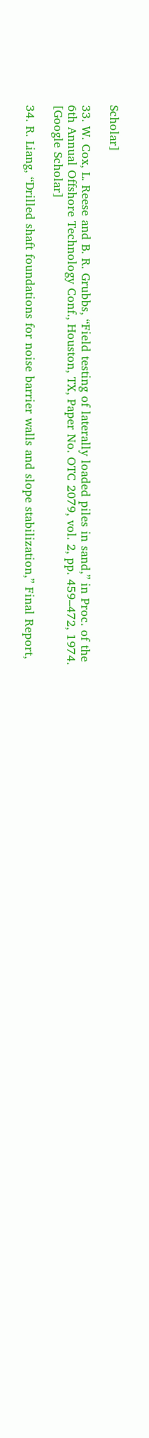Scholar]

33. W. Cox, L. Reese and B. R. Grubbs, “Field testing of laterally loaded piles in sand,” in Proc. of the 6th Annual Offshore Technology Conf., Houston, TX, Paper No. OTC 2079, vol. 2, pp. 459–472, 1974. [Google Scholar]

34. R. Liang, “Drilled shaft foundations for noise barrier walls and slope stabilization,” Final Report,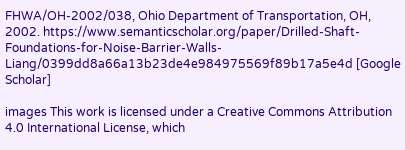FHWA/OH-2002/038, Ohio Department of Transportation, OH, 2002. https://www.semanticscholar.org/paper/Drilled-Shaft-Foundations-for-Noise-Barrier-Walls-Liang/0399dd8a66a13b23de4e984975569f89b17a5e4d [Google Scholar]

images This work is licensed under a Creative Commons Attribution 4.0 International License, which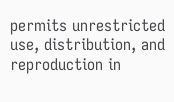permits unrestricted use, distribution, and reproduction in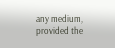any medium, provided the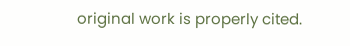original work is properly cited.